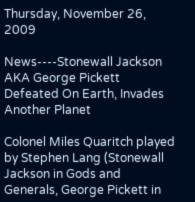Thursday, November 26, 2009

News----Stonewall Jackson AKA George Pickett Defeated On Earth, Invades Another Planet

Colonel Miles Quaritch played by Stephen Lang (Stonewall Jackson in Gods and Generals, George Pickett in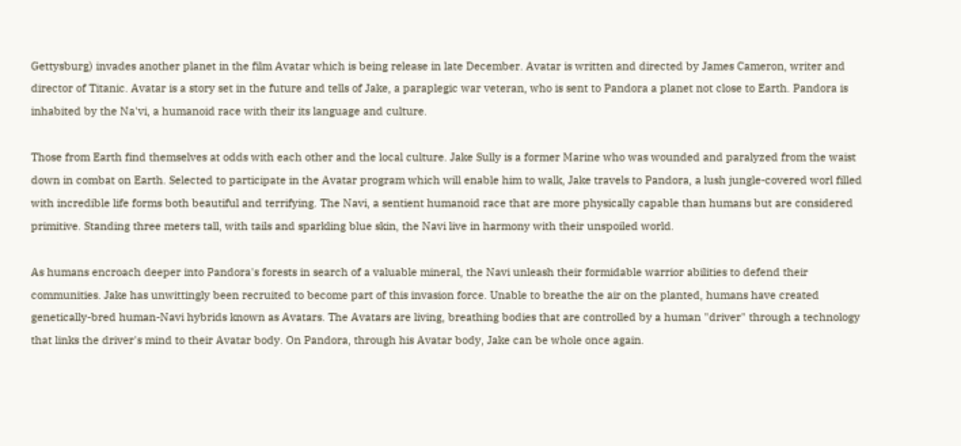Gettysburg) invades another planet in the film Avatar which is being release in late December. Avatar is written and directed by James Cameron, writer and director of Titanic. Avatar is a story set in the future and tells of Jake, a paraplegic war veteran, who is sent to Pandora a planet not close to Earth. Pandora is inhabited by the Na'vi, a humanoid race with their its language and culture.

Those from Earth find themselves at odds with each other and the local culture. Jake Sully is a former Marine who was wounded and paralyzed from the waist down in combat on Earth. Selected to participate in the Avatar program which will enable him to walk, Jake travels to Pandora, a lush jungle-covered worl filled with incredible life forms both beautiful and terrifying. The Navi, a sentient humanoid race that are more physically capable than humans but are considered primitive. Standing three meters tall, with tails and sparkling blue skin, the Navi live in harmony with their unspoiled world.

As humans encroach deeper into Pandora's forests in search of a valuable mineral, the Navi unleash their formidable warrior abilities to defend their communities. Jake has unwittingly been recruited to become part of this invasion force. Unable to breathe the air on the planted, humans have created genetically-bred human-Navi hybrids known as Avatars. The Avatars are living, breathing bodies that are controlled by a human "driver" through a technology that links the driver's mind to their Avatar body. On Pandora, through his Avatar body, Jake can be whole once again.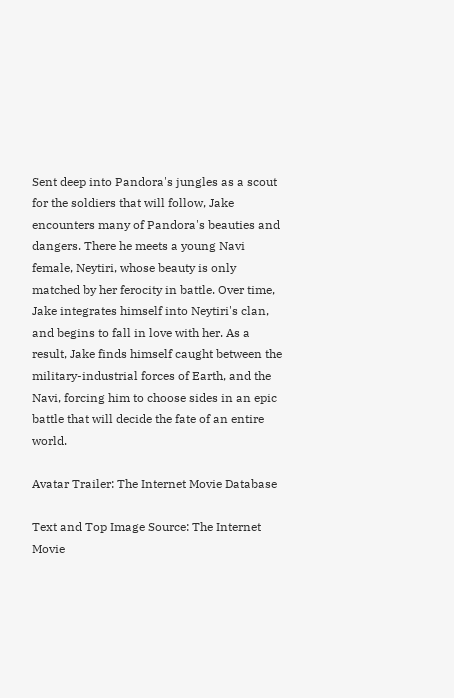Sent deep into Pandora's jungles as a scout for the soldiers that will follow, Jake encounters many of Pandora's beauties and dangers. There he meets a young Navi female, Neytiri, whose beauty is only matched by her ferocity in battle. Over time, Jake integrates himself into Neytiri's clan, and begins to fall in love with her. As a result, Jake finds himself caught between the military-industrial forces of Earth, and the Navi, forcing him to choose sides in an epic battle that will decide the fate of an entire world.

Avatar Trailer: The Internet Movie Database

Text and Top Image Source: The Internet Movie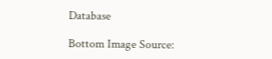Database

Bottom Image Source: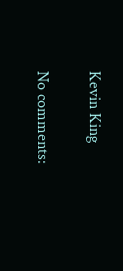Kevin King

No comments: